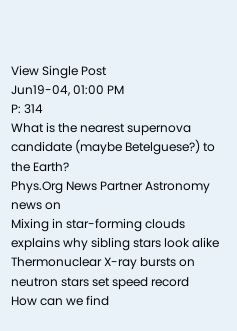View Single Post
Jun19-04, 01:00 PM
P: 314
What is the nearest supernova candidate (maybe Betelguese?) to the Earth?
Phys.Org News Partner Astronomy news on
Mixing in star-forming clouds explains why sibling stars look alike
Thermonuclear X-ray bursts on neutron stars set speed record
How can we find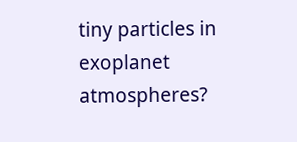tiny particles in exoplanet atmospheres?